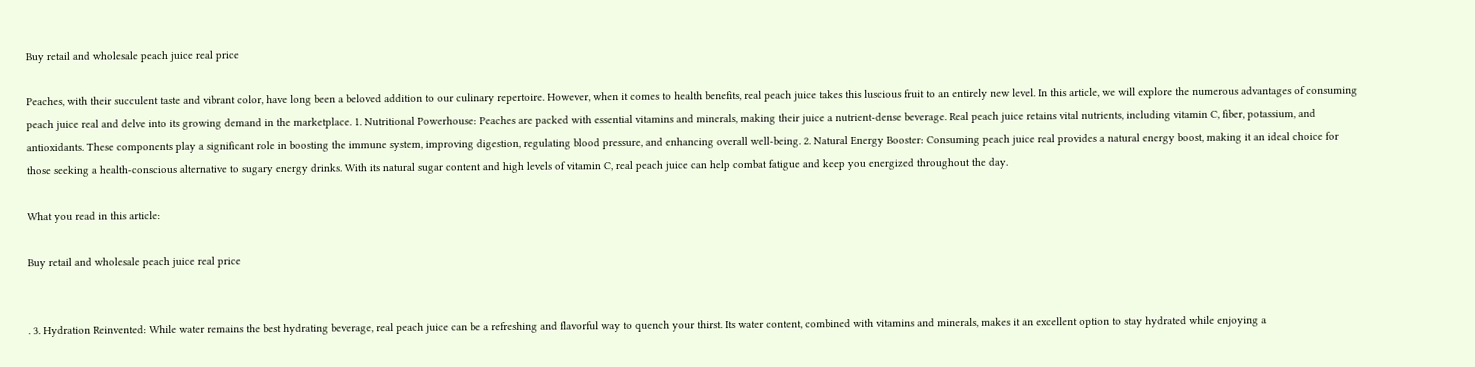Buy retail and wholesale peach juice real price

Peaches, with their succulent taste and vibrant color, have long been a beloved addition to our culinary repertoire. However, when it comes to health benefits, real peach juice takes this luscious fruit to an entirely new level. In this article, we will explore the numerous advantages of consuming peach juice real and delve into its growing demand in the marketplace. 1. Nutritional Powerhouse: Peaches are packed with essential vitamins and minerals, making their juice a nutrient-dense beverage. Real peach juice retains vital nutrients, including vitamin C, fiber, potassium, and antioxidants. These components play a significant role in boosting the immune system, improving digestion, regulating blood pressure, and enhancing overall well-being. 2. Natural Energy Booster: Consuming peach juice real provides a natural energy boost, making it an ideal choice for those seeking a health-conscious alternative to sugary energy drinks. With its natural sugar content and high levels of vitamin C, real peach juice can help combat fatigue and keep you energized throughout the day.

What you read in this article:

Buy retail and wholesale peach juice real price


. 3. Hydration Reinvented: While water remains the best hydrating beverage, real peach juice can be a refreshing and flavorful way to quench your thirst. Its water content, combined with vitamins and minerals, makes it an excellent option to stay hydrated while enjoying a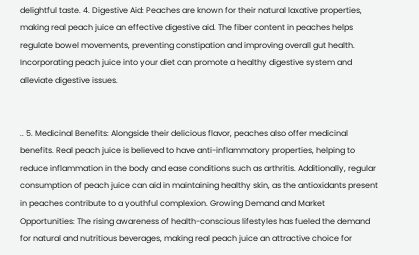delightful taste. 4. Digestive Aid: Peaches are known for their natural laxative properties, making real peach juice an effective digestive aid. The fiber content in peaches helps regulate bowel movements, preventing constipation and improving overall gut health. Incorporating peach juice into your diet can promote a healthy digestive system and alleviate digestive issues.


.. 5. Medicinal Benefits: Alongside their delicious flavor, peaches also offer medicinal benefits. Real peach juice is believed to have anti-inflammatory properties, helping to reduce inflammation in the body and ease conditions such as arthritis. Additionally, regular consumption of peach juice can aid in maintaining healthy skin, as the antioxidants present in peaches contribute to a youthful complexion. Growing Demand and Market Opportunities: The rising awareness of health-conscious lifestyles has fueled the demand for natural and nutritious beverages, making real peach juice an attractive choice for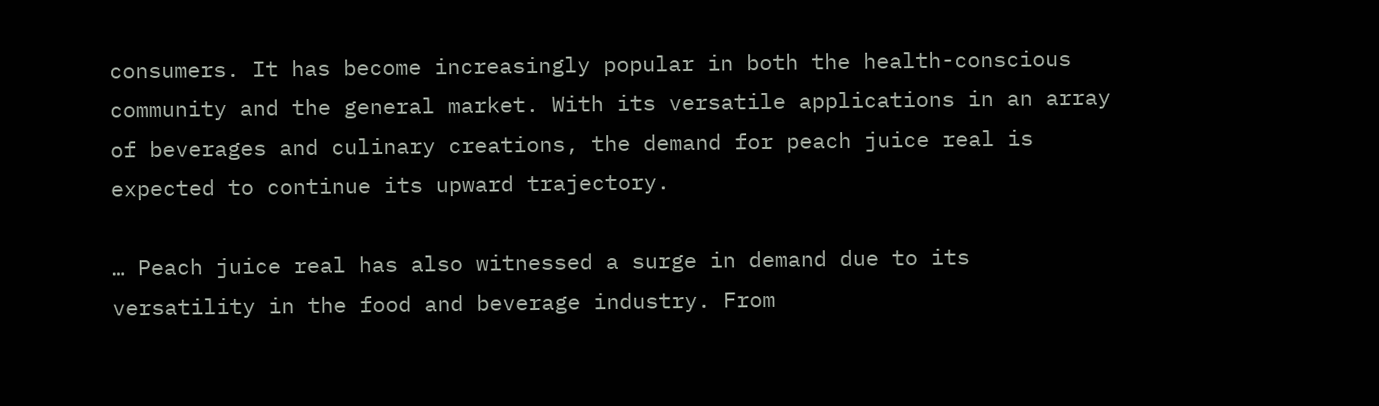consumers. It has become increasingly popular in both the health-conscious community and the general market. With its versatile applications in an array of beverages and culinary creations, the demand for peach juice real is expected to continue its upward trajectory.

… Peach juice real has also witnessed a surge in demand due to its versatility in the food and beverage industry. From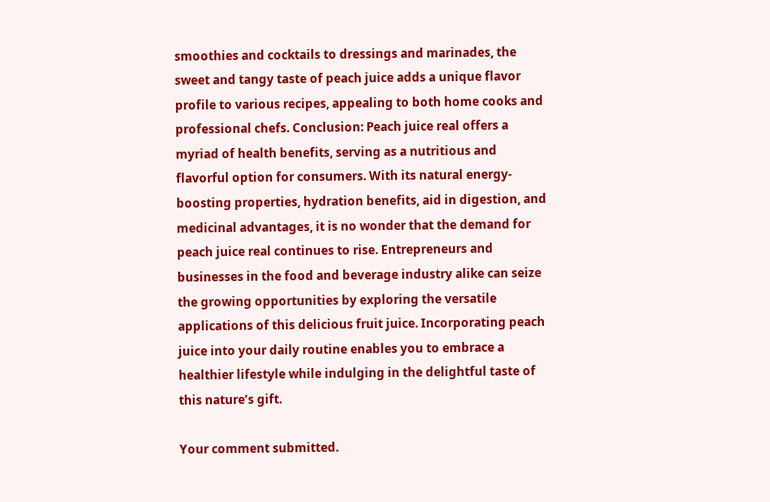smoothies and cocktails to dressings and marinades, the sweet and tangy taste of peach juice adds a unique flavor profile to various recipes, appealing to both home cooks and professional chefs. Conclusion: Peach juice real offers a myriad of health benefits, serving as a nutritious and flavorful option for consumers. With its natural energy-boosting properties, hydration benefits, aid in digestion, and medicinal advantages, it is no wonder that the demand for peach juice real continues to rise. Entrepreneurs and businesses in the food and beverage industry alike can seize the growing opportunities by exploring the versatile applications of this delicious fruit juice. Incorporating peach juice into your daily routine enables you to embrace a healthier lifestyle while indulging in the delightful taste of this nature’s gift.

Your comment submitted.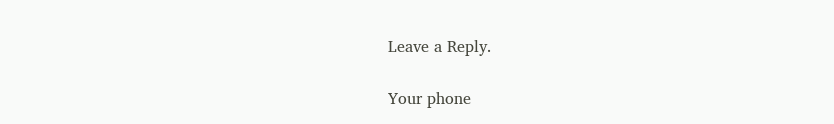Leave a Reply.

Your phone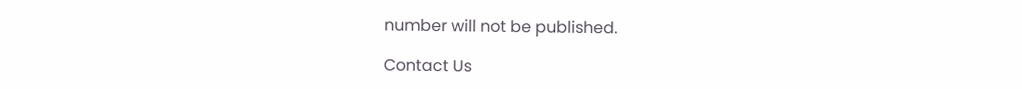number will not be published.

Contact Us